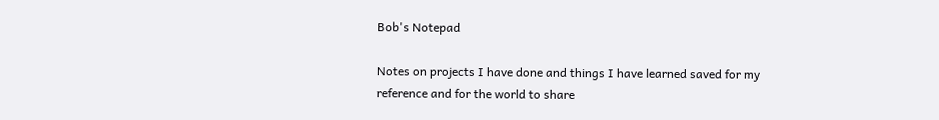Bob's Notepad

Notes on projects I have done and things I have learned saved for my reference and for the world to share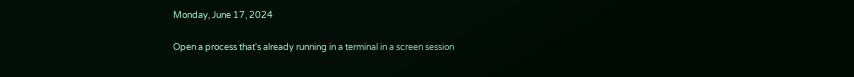Monday, June 17, 2024

Open a process that's already running in a terminal in a screen session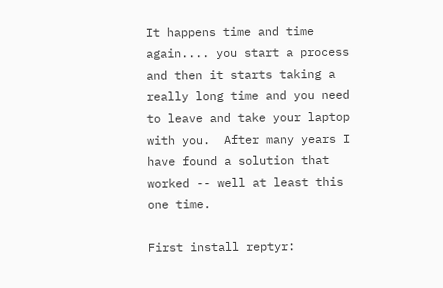It happens time and time again.... you start a process and then it starts taking a really long time and you need to leave and take your laptop with you.  After many years I have found a solution that worked -- well at least this one time.

First install reptyr: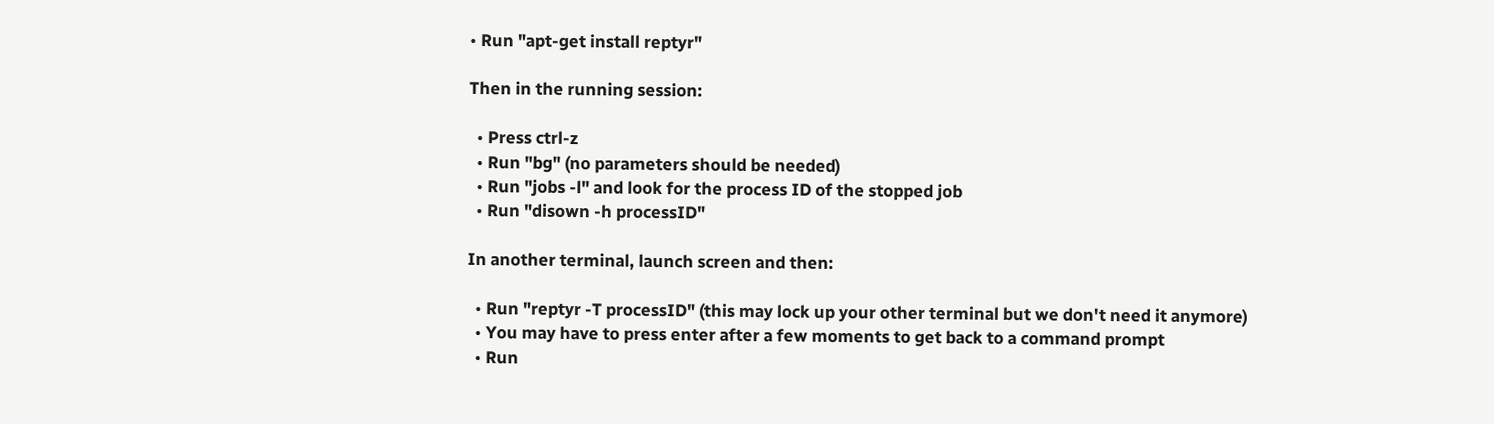• Run "apt-get install reptyr"

Then in the running session:

  • Press ctrl-z
  • Run "bg" (no parameters should be needed)
  • Run "jobs -l" and look for the process ID of the stopped job
  • Run "disown -h processID"

In another terminal, launch screen and then:

  • Run "reptyr -T processID" (this may lock up your other terminal but we don't need it anymore)
  • You may have to press enter after a few moments to get back to a command prompt
  • Run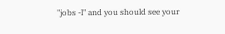"jobs -l" and you should see your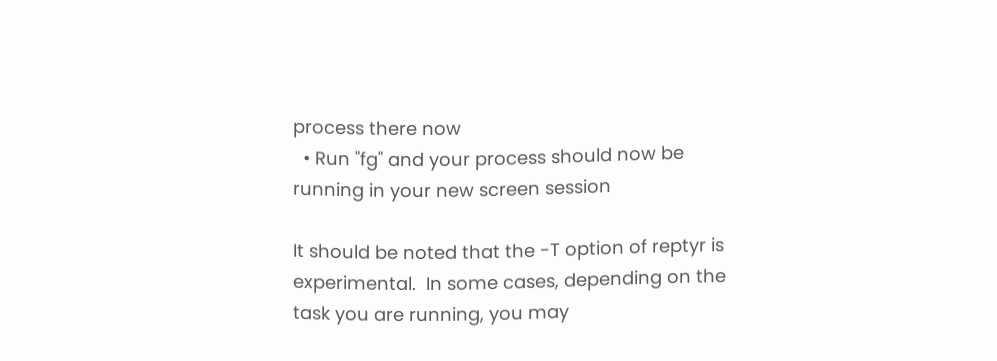process there now
  • Run "fg" and your process should now be running in your new screen session

It should be noted that the -T option of reptyr is experimental.  In some cases, depending on the task you are running, you may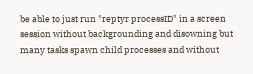be able to just run "reptyr processID" in a screen session without backgrounding and disowning but many tasks spawn child processes and without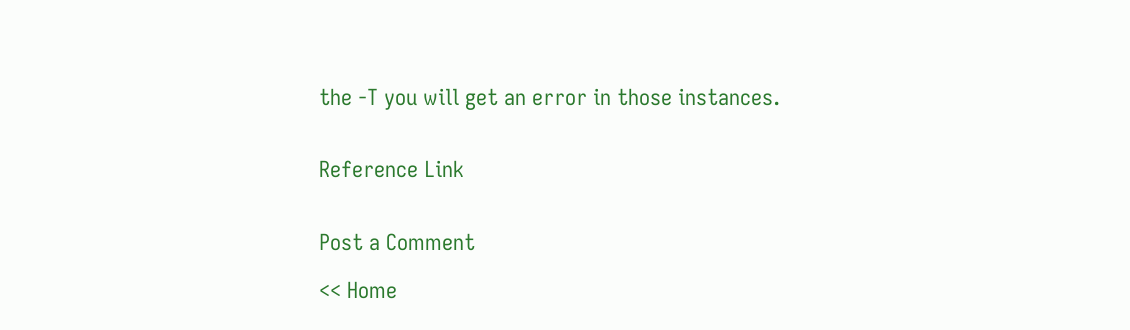the -T you will get an error in those instances.


Reference Link


Post a Comment

<< Home